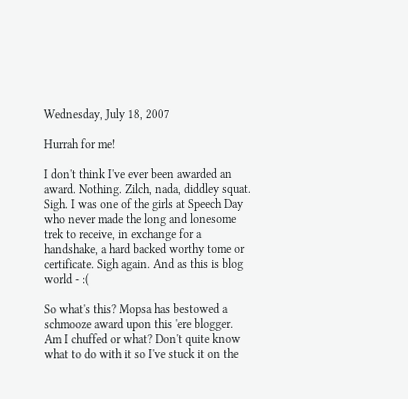Wednesday, July 18, 2007

Hurrah for me!

I don't think I've ever been awarded an award. Nothing. Zilch, nada, diddley squat. Sigh. I was one of the girls at Speech Day who never made the long and lonesome trek to receive, in exchange for a handshake, a hard backed worthy tome or certificate. Sigh again. And as this is blog world - :(

So what's this? Mopsa has bestowed a schmooze award upon this 'ere blogger. Am I chuffed or what? Don't quite know what to do with it so I've stuck it on the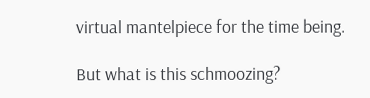virtual mantelpiece for the time being.

But what is this schmoozing?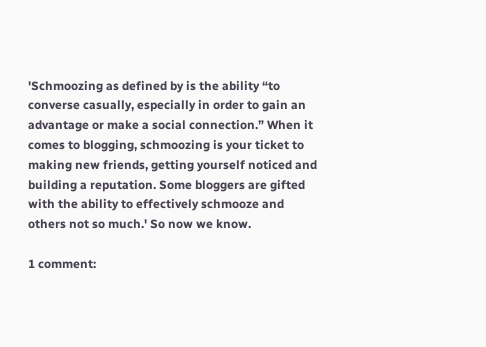'Schmoozing as defined by is the ability “to converse casually, especially in order to gain an advantage or make a social connection.” When it comes to blogging, schmoozing is your ticket to making new friends, getting yourself noticed and building a reputation. Some bloggers are gifted with the ability to effectively schmooze and others not so much.' So now we know.

1 comment: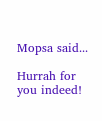Mopsa said...

Hurrah for you indeed!